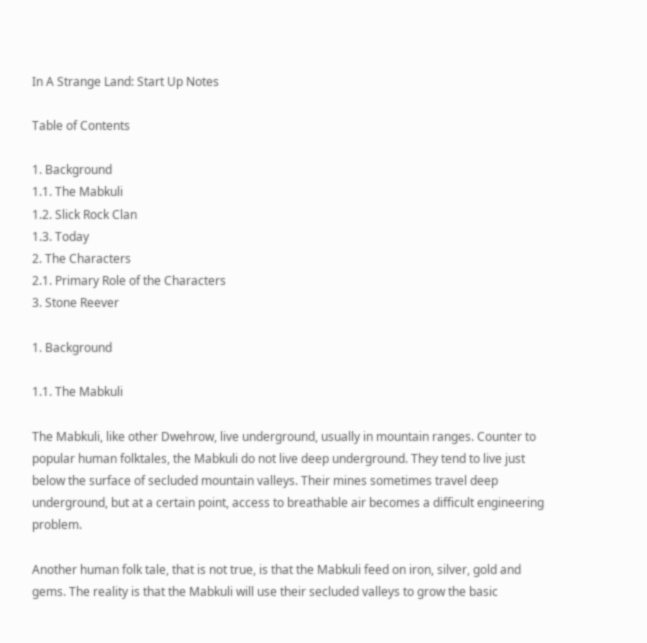In A Strange Land: Start Up Notes

Table of Contents

1. Background
1.1. The Mabkuli
1.2. Slick Rock Clan
1.3. Today
2. The Characters
2.1. Primary Role of the Characters
3. Stone Reever

1. Background

1.1. The Mabkuli

The Mabkuli, like other Dwehrow, live underground, usually in mountain ranges. Counter to popular human folktales, the Mabkuli do not live deep underground. They tend to live just below the surface of secluded mountain valleys. Their mines sometimes travel deep underground, but at a certain point, access to breathable air becomes a difficult engineering problem.

Another human folk tale, that is not true, is that the Mabkuli feed on iron, silver, gold and gems. The reality is that the Mabkuli will use their secluded valleys to grow the basic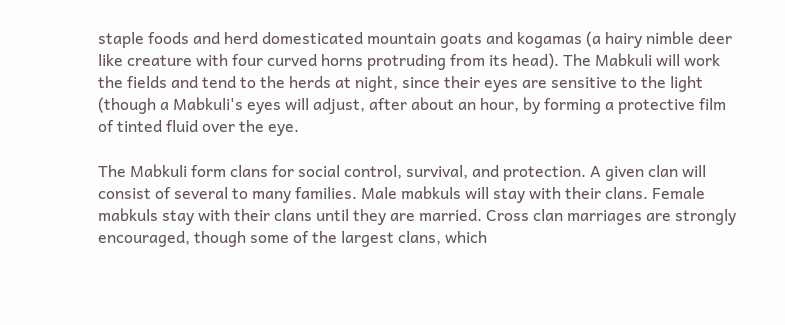staple foods and herd domesticated mountain goats and kogamas (a hairy nimble deer like creature with four curved horns protruding from its head). The Mabkuli will work the fields and tend to the herds at night, since their eyes are sensitive to the light (though a Mabkuli's eyes will adjust, after about an hour, by forming a protective film of tinted fluid over the eye.

The Mabkuli form clans for social control, survival, and protection. A given clan will consist of several to many families. Male mabkuls will stay with their clans. Female mabkuls stay with their clans until they are married. Cross clan marriages are strongly encouraged, though some of the largest clans, which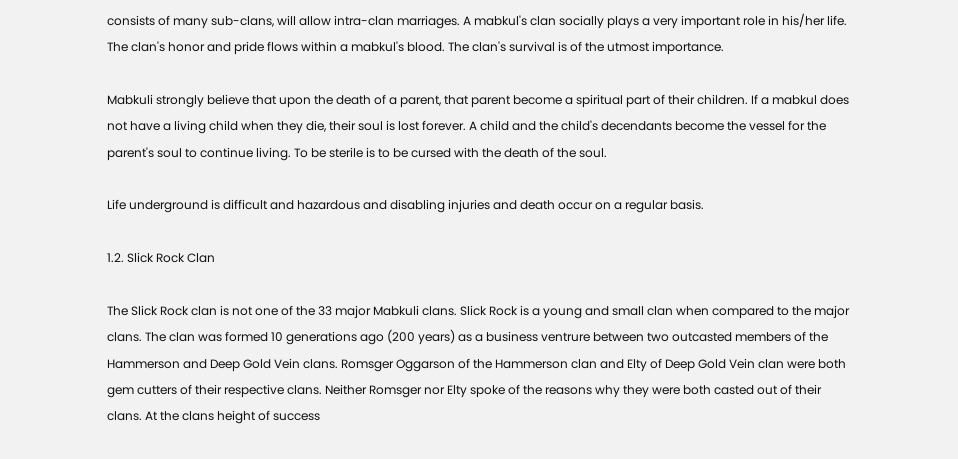consists of many sub-clans, will allow intra-clan marriages. A mabkul's clan socially plays a very important role in his/her life. The clan's honor and pride flows within a mabkul's blood. The clan's survival is of the utmost importance.

Mabkuli strongly believe that upon the death of a parent, that parent become a spiritual part of their children. If a mabkul does not have a living child when they die, their soul is lost forever. A child and the child's decendants become the vessel for the parent's soul to continue living. To be sterile is to be cursed with the death of the soul.

Life underground is difficult and hazardous and disabling injuries and death occur on a regular basis.

1.2. Slick Rock Clan

The Slick Rock clan is not one of the 33 major Mabkuli clans. Slick Rock is a young and small clan when compared to the major clans. The clan was formed 10 generations ago (200 years) as a business ventrure between two outcasted members of the Hammerson and Deep Gold Vein clans. Romsger Oggarson of the Hammerson clan and Elty of Deep Gold Vein clan were both gem cutters of their respective clans. Neither Romsger nor Elty spoke of the reasons why they were both casted out of their clans. At the clans height of success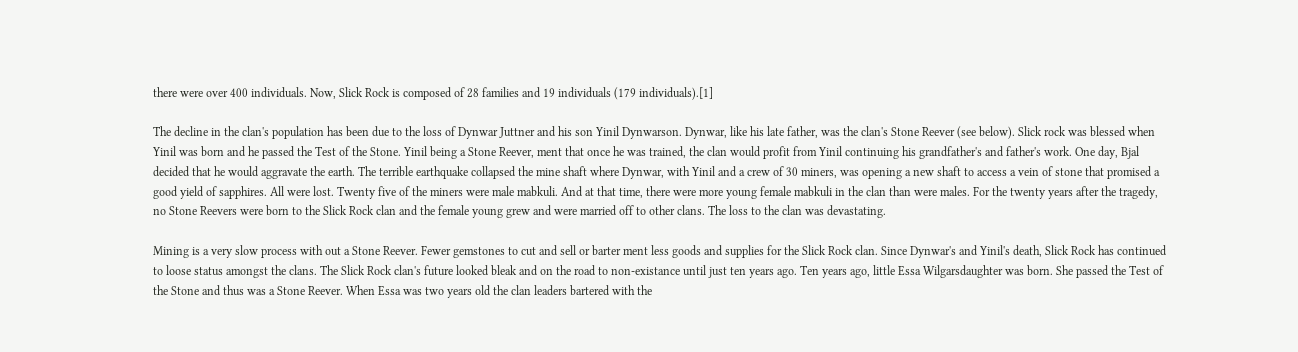there were over 400 individuals. Now, Slick Rock is composed of 28 families and 19 individuals (179 individuals).[1]

The decline in the clan's population has been due to the loss of Dynwar Juttner and his son Yinil Dynwarson. Dynwar, like his late father, was the clan's Stone Reever (see below). Slick rock was blessed when Yinil was born and he passed the Test of the Stone. Yinil being a Stone Reever, ment that once he was trained, the clan would profit from Yinil continuing his grandfather's and father's work. One day, Bjal decided that he would aggravate the earth. The terrible earthquake collapsed the mine shaft where Dynwar, with Yinil and a crew of 30 miners, was opening a new shaft to access a vein of stone that promised a good yield of sapphires. All were lost. Twenty five of the miners were male mabkuli. And at that time, there were more young female mabkuli in the clan than were males. For the twenty years after the tragedy, no Stone Reevers were born to the Slick Rock clan and the female young grew and were married off to other clans. The loss to the clan was devastating.

Mining is a very slow process with out a Stone Reever. Fewer gemstones to cut and sell or barter ment less goods and supplies for the Slick Rock clan. Since Dynwar's and Yinil's death, Slick Rock has continued to loose status amongst the clans. The Slick Rock clan's future looked bleak and on the road to non-existance until just ten years ago. Ten years ago, little Essa Wilgarsdaughter was born. She passed the Test of the Stone and thus was a Stone Reever. When Essa was two years old the clan leaders bartered with the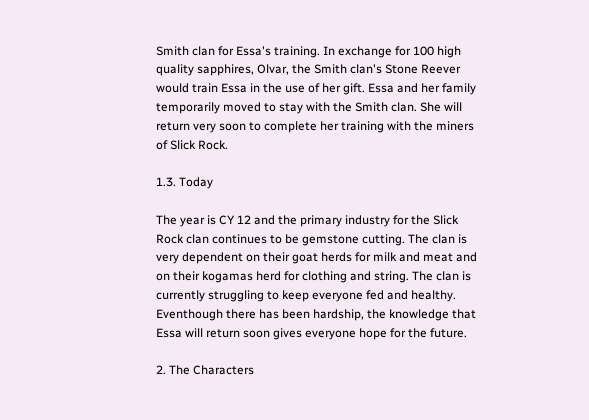Smith clan for Essa's training. In exchange for 100 high quality sapphires, Olvar, the Smith clan's Stone Reever would train Essa in the use of her gift. Essa and her family temporarily moved to stay with the Smith clan. She will return very soon to complete her training with the miners of Slick Rock.

1.3. Today

The year is CY 12 and the primary industry for the Slick Rock clan continues to be gemstone cutting. The clan is very dependent on their goat herds for milk and meat and on their kogamas herd for clothing and string. The clan is currently struggling to keep everyone fed and healthy. Eventhough there has been hardship, the knowledge that Essa will return soon gives everyone hope for the future.

2. The Characters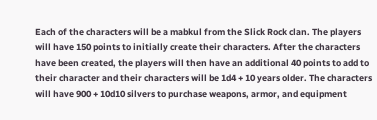Each of the characters will be a mabkul from the Slick Rock clan. The players will have 150 points to initially create their characters. After the characters have been created, the players will then have an additional 40 points to add to their character and their characters will be 1d4 + 10 years older. The characters will have 900 + 10d10 silvers to purchase weapons, armor, and equipment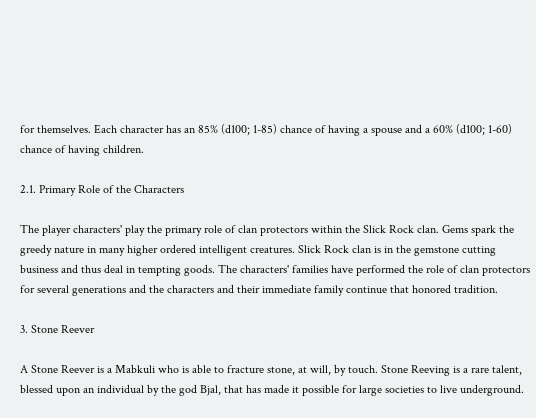for themselves. Each character has an 85% (d100; 1-85) chance of having a spouse and a 60% (d100; 1-60) chance of having children.

2.1. Primary Role of the Characters

The player characters' play the primary role of clan protectors within the Slick Rock clan. Gems spark the greedy nature in many higher ordered intelligent creatures. Slick Rock clan is in the gemstone cutting business and thus deal in tempting goods. The characters' families have performed the role of clan protectors for several generations and the characters and their immediate family continue that honored tradition.

3. Stone Reever

A Stone Reever is a Mabkuli who is able to fracture stone, at will, by touch. Stone Reeving is a rare talent, blessed upon an individual by the god Bjal, that has made it possible for large societies to live underground.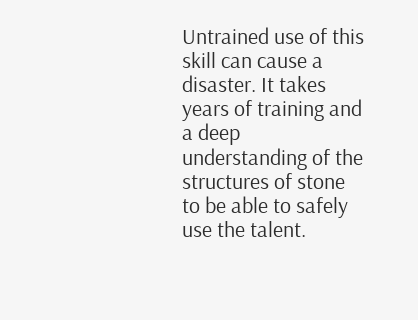Untrained use of this skill can cause a disaster. It takes years of training and a deep understanding of the structures of stone to be able to safely use the talent.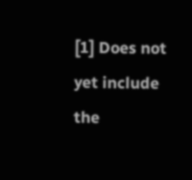[1] Does not yet include the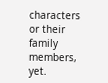characters or their family members, yet.